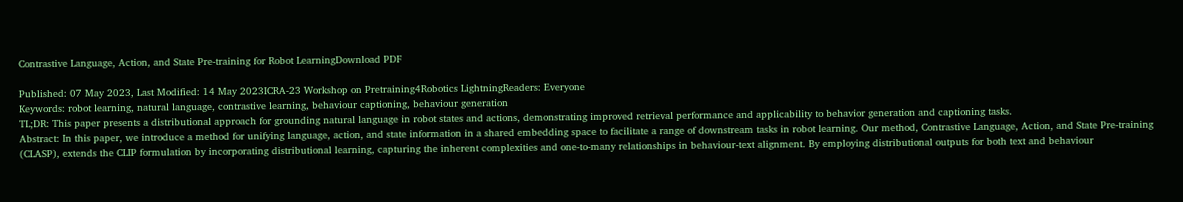Contrastive Language, Action, and State Pre-training for Robot LearningDownload PDF

Published: 07 May 2023, Last Modified: 14 May 2023ICRA-23 Workshop on Pretraining4Robotics LightningReaders: Everyone
Keywords: robot learning, natural language, contrastive learning, behaviour captioning, behaviour generation
TL;DR: This paper presents a distributional approach for grounding natural language in robot states and actions, demonstrating improved retrieval performance and applicability to behavior generation and captioning tasks.
Abstract: In this paper, we introduce a method for unifying language, action, and state information in a shared embedding space to facilitate a range of downstream tasks in robot learning. Our method, Contrastive Language, Action, and State Pre-training (CLASP), extends the CLIP formulation by incorporating distributional learning, capturing the inherent complexities and one-to-many relationships in behaviour-text alignment. By employing distributional outputs for both text and behaviour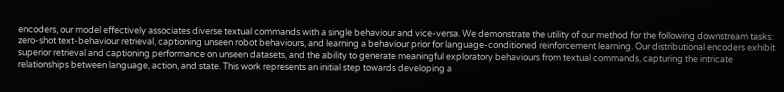encoders, our model effectively associates diverse textual commands with a single behaviour and vice-versa. We demonstrate the utility of our method for the following downstream tasks: zero-shot text-behaviour retrieval, captioning unseen robot behaviours, and learning a behaviour prior for language-conditioned reinforcement learning. Our distributional encoders exhibit superior retrieval and captioning performance on unseen datasets, and the ability to generate meaningful exploratory behaviours from textual commands, capturing the intricate relationships between language, action, and state. This work represents an initial step towards developing a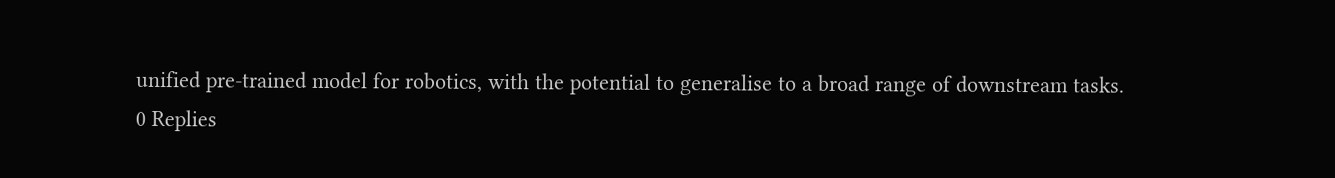unified pre-trained model for robotics, with the potential to generalise to a broad range of downstream tasks.
0 Replies